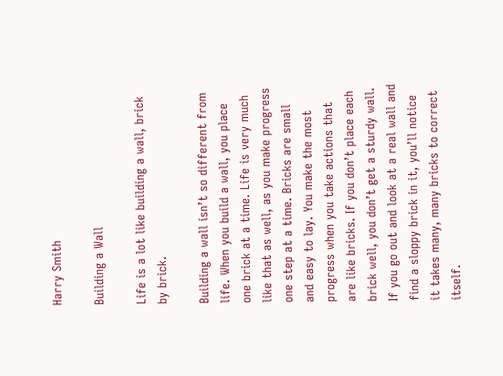Harry Smith

Building a Wall

Life is a lot like building a wall, brick by brick.

Building a wall isn’t so different from life. When you build a wall, you place one brick at a time. Life is very much like that as well, as you make progress one step at a time. Bricks are small and easy to lay. You make the most progress when you take actions that are like bricks. If you don’t place each brick well, you don’t get a sturdy wall. If you go out and look at a real wall and find a sloppy brick in it, you’ll notice it takes many, many bricks to correct itself.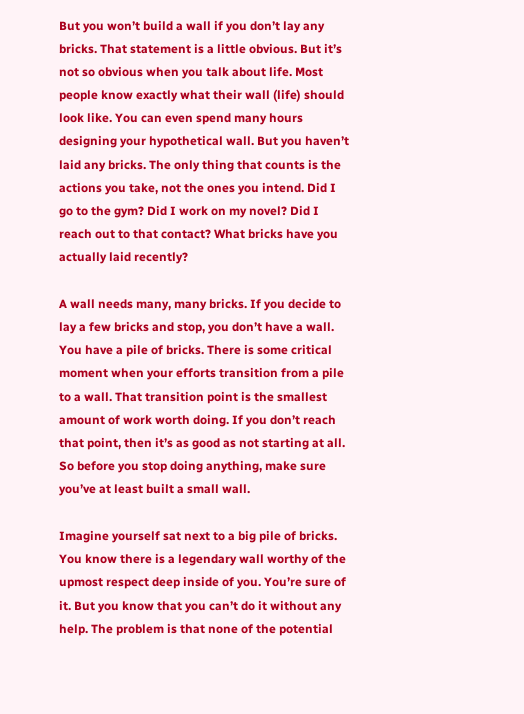But you won’t build a wall if you don’t lay any bricks. That statement is a little obvious. But it’s not so obvious when you talk about life. Most people know exactly what their wall (life) should look like. You can even spend many hours designing your hypothetical wall. But you haven’t laid any bricks. The only thing that counts is the actions you take, not the ones you intend. Did I go to the gym? Did I work on my novel? Did I reach out to that contact? What bricks have you actually laid recently?

A wall needs many, many bricks. If you decide to lay a few bricks and stop, you don’t have a wall. You have a pile of bricks. There is some critical moment when your efforts transition from a pile to a wall. That transition point is the smallest amount of work worth doing. If you don’t reach that point, then it’s as good as not starting at all. So before you stop doing anything, make sure you’ve at least built a small wall.

Imagine yourself sat next to a big pile of bricks. You know there is a legendary wall worthy of the upmost respect deep inside of you. You’re sure of it. But you know that you can’t do it without any help. The problem is that none of the potential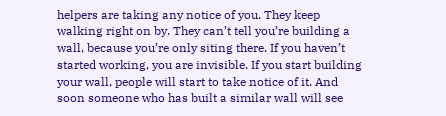helpers are taking any notice of you. They keep walking right on by. They can’t tell you’re building a wall, because you’re only siting there. If you haven’t started working, you are invisible. If you start building your wall, people will start to take notice of it. And soon someone who has built a similar wall will see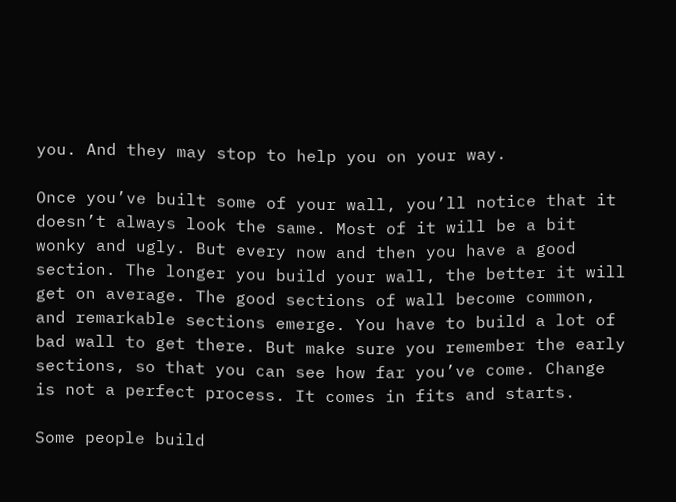you. And they may stop to help you on your way.

Once you’ve built some of your wall, you’ll notice that it doesn’t always look the same. Most of it will be a bit wonky and ugly. But every now and then you have a good section. The longer you build your wall, the better it will get on average. The good sections of wall become common, and remarkable sections emerge. You have to build a lot of bad wall to get there. But make sure you remember the early sections, so that you can see how far you’ve come. Change is not a perfect process. It comes in fits and starts.

Some people build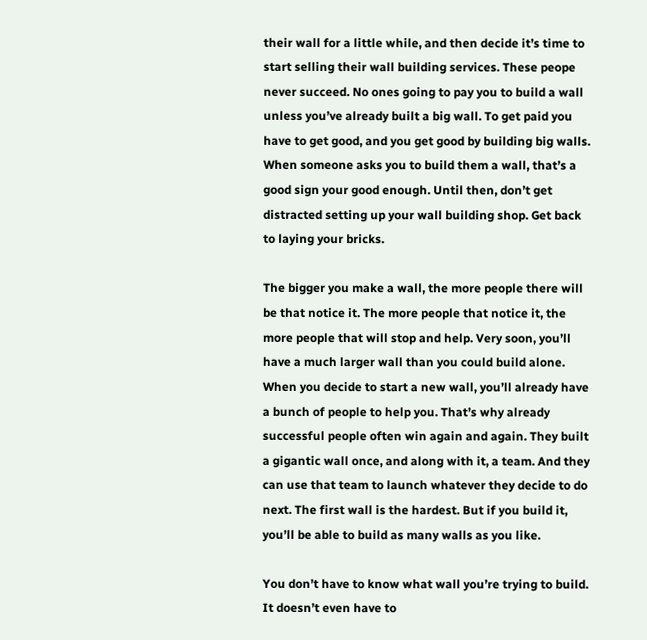their wall for a little while, and then decide it’s time to start selling their wall building services. These peope never succeed. No ones going to pay you to build a wall unless you’ve already built a big wall. To get paid you have to get good, and you get good by building big walls. When someone asks you to build them a wall, that’s a good sign your good enough. Until then, don’t get distracted setting up your wall building shop. Get back to laying your bricks.

The bigger you make a wall, the more people there will be that notice it. The more people that notice it, the more people that will stop and help. Very soon, you’ll have a much larger wall than you could build alone. When you decide to start a new wall, you’ll already have a bunch of people to help you. That’s why already successful people often win again and again. They built a gigantic wall once, and along with it, a team. And they can use that team to launch whatever they decide to do next. The first wall is the hardest. But if you build it, you’ll be able to build as many walls as you like.

You don’t have to know what wall you’re trying to build. It doesn’t even have to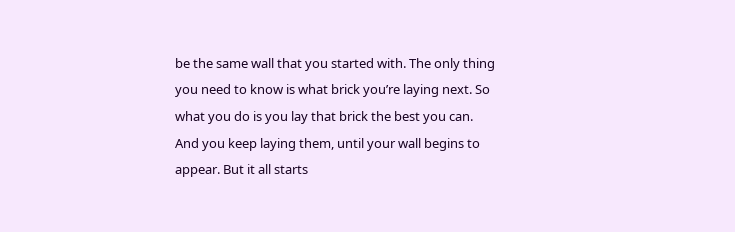be the same wall that you started with. The only thing you need to know is what brick you’re laying next. So what you do is you lay that brick the best you can. And you keep laying them, until your wall begins to appear. But it all starts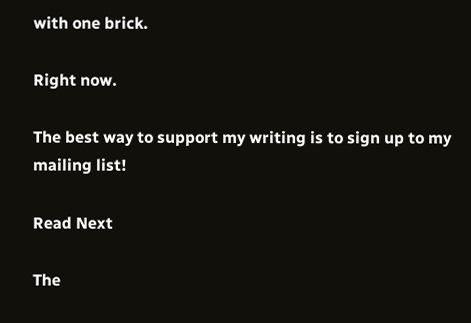with one brick.

Right now.

The best way to support my writing is to sign up to my mailing list!

Read Next

The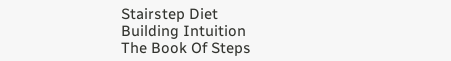Stairstep Diet
Building Intuition
The Book Of Steps